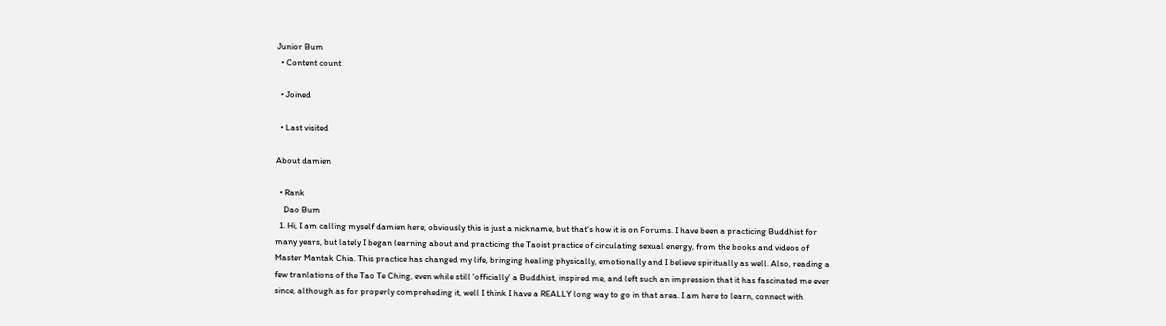Junior Bum
  • Content count

  • Joined

  • Last visited

About damien

  • Rank
    Dao Bum
  1. Hi, I am calling myself damien here, obviously this is just a nickname, but that's how it is on Forums. I have been a practicing Buddhist for many years, but lately I began learning about and practicing the Taoist practice of circulating sexual energy, from the books and videos of Master Mantak Chia. This practice has changed my life, bringing healing physically, emotionally and I believe spiritually as well. Also, reading a few tranlations of the Tao Te Ching, even while still 'officially' a Buddhist, inspired me, and left such an impression that it has fascinated me ever since, although as for properly compreheding it, well I think I have a REALLY long way to go in that area. I am here to learn, connect with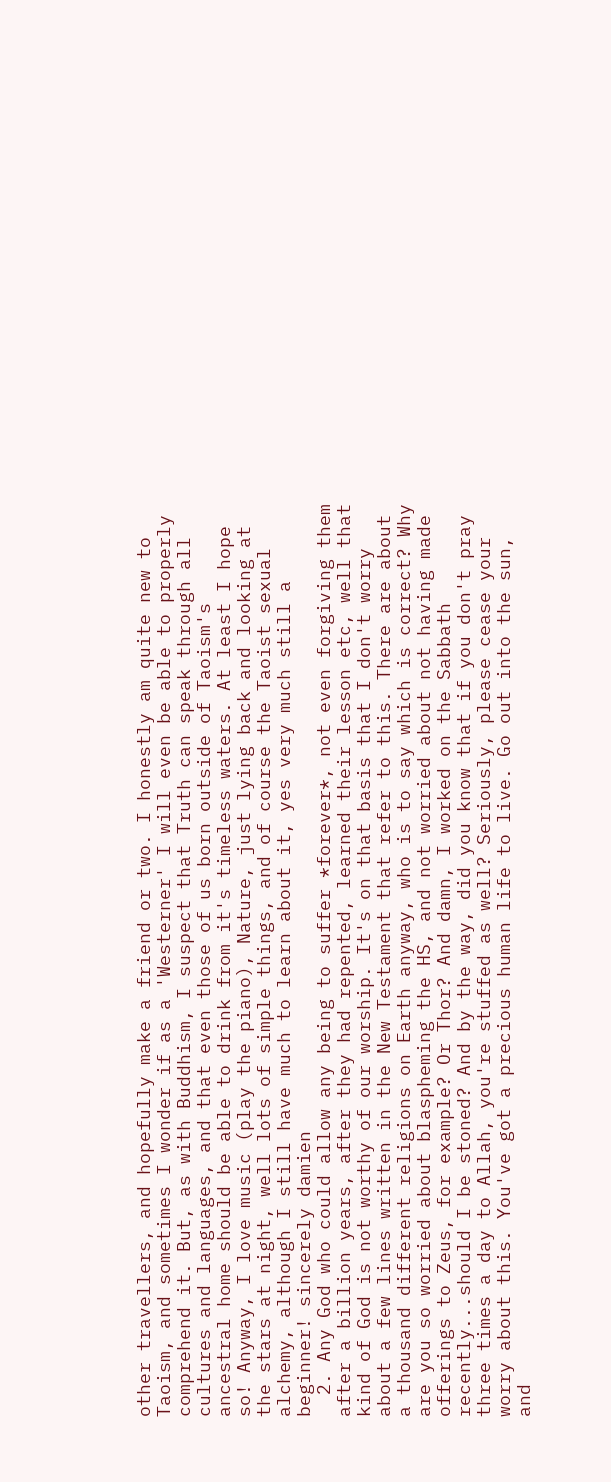other travellers, and hopefully make a friend or two. I honestly am quite new to Taoism, and sometimes I wonder if as a 'Westerner' I will even be able to properly comprehend it. But, as with Buddhism, I suspect that Truth can speak through all cultures and languages, and that even those of us born outside of Taoism's ancestral home should be able to drink from it's timeless waters. At least I hope so! Anyway, I love music (play the piano), Nature, just lying back and looking at the stars at night, well lots of simple things, and of course the Taoist sexual alchemy, although I still have much to learn about it, yes very much still a beginner! sincerely damien
  2. Any God who could allow any being to suffer *forever*, not even forgiving them after a billion years, after they had repented, learned their lesson etc, well that kind of God is not worthy of our worship. It's on that basis that I don't worry about a few lines written in the New Testament that refer to this. There are about a thousand different religions on Earth anyway, who is to say which is correct? Why are you so worried about blaspheming the HS, and not worried about not having made offerings to Zeus, for example? Or Thor? And damn, I worked on the Sabbath recently...should I be stoned? And by the way, did you know that if you don't pray three times a day to Allah, you're stuffed as well? Seriously, please cease your worry about this. You've got a precious human life to live. Go out into the sun, and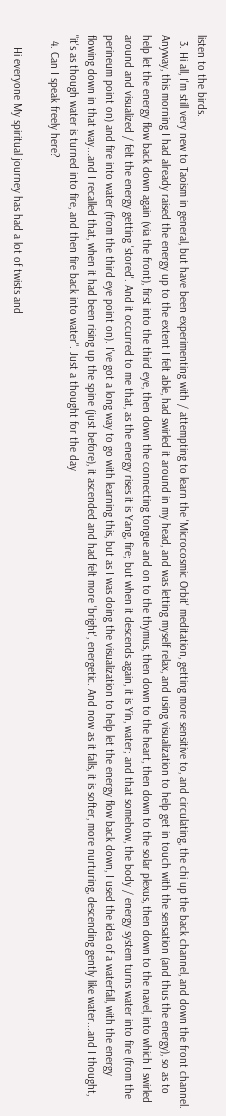listen to the birds.
  3. Hi all, I'm still very new to Taoism in general, but have been experimenting with / attempting to learn the 'Microcosmic Orbit' meditation, getting more sensitive to, and circulating, the chi up the back channel, and down the front channel. Anyway, this morning I had already raised the energy up to the extent I felt able, had swirled it around in my head, and was letting myself relax, and using visualization to help get in touch with the sensation (and thus the energy), so as to help let the energy flow back down again (via the front), first into the third eye, then down the connecting tongue and on to the thymus, then down to the heart, then down to the solar plexus, then down to the navel, into which I swirled around and visualized / felt the energy getting 'stored'. And it occurred to me that, as the energy rises it is Yang, fire; but when it descends again, it is Yin, water; and that somehow, the body / energy system turns water into fire (from the perineum point on) and fire into water (from the third eye point on). I've got a long way to go with learning this, but as I was doing the visualization to help let the energy flow back down, I used the idea of a waterfall, with the energy flowing down in that way...and I recalled that, when it had been rising up the spine (just before), it ascended and had felt more 'bright', energetic. And now as it falls, it is softer, more nurturing, descending gently like water...and I thought, "it's as though water is turned into fire, and then fire back into water". Just a thought for the day
  4. Can I speak freely here?

    Hi everyone My spiritual journey has had a lot of twists and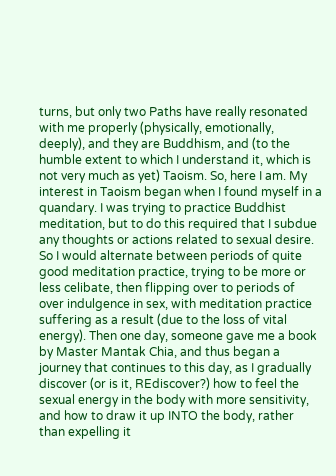turns, but only two Paths have really resonated with me properly (physically, emotionally, deeply), and they are Buddhism, and (to the humble extent to which I understand it, which is not very much as yet) Taoism. So, here I am. My interest in Taoism began when I found myself in a quandary. I was trying to practice Buddhist meditation, but to do this required that I subdue any thoughts or actions related to sexual desire. So I would alternate between periods of quite good meditation practice, trying to be more or less celibate, then flipping over to periods of over indulgence in sex, with meditation practice suffering as a result (due to the loss of vital energy). Then one day, someone gave me a book by Master Mantak Chia, and thus began a journey that continues to this day, as I gradually discover (or is it, REdiscover?) how to feel the sexual energy in the body with more sensitivity, and how to draw it up INTO the body, rather than expelling it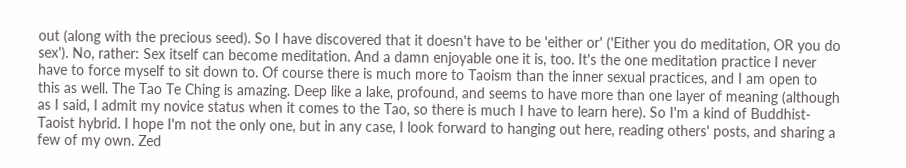out (along with the precious seed). So I have discovered that it doesn't have to be 'either or' ('Either you do meditation, OR you do sex'). No, rather: Sex itself can become meditation. And a damn enjoyable one it is, too. It's the one meditation practice I never have to force myself to sit down to. Of course there is much more to Taoism than the inner sexual practices, and I am open to this as well. The Tao Te Ching is amazing. Deep like a lake, profound, and seems to have more than one layer of meaning (although as I said, I admit my novice status when it comes to the Tao, so there is much I have to learn here). So I'm a kind of Buddhist-Taoist hybrid. I hope I'm not the only one, but in any case, I look forward to hanging out here, reading others' posts, and sharing a few of my own. Zed